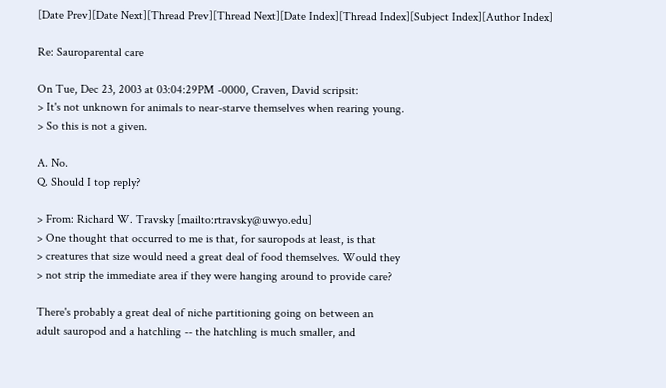[Date Prev][Date Next][Thread Prev][Thread Next][Date Index][Thread Index][Subject Index][Author Index]

Re: Sauroparental care

On Tue, Dec 23, 2003 at 03:04:29PM -0000, Craven, David scripsit:
> It's not unknown for animals to near-starve themselves when rearing young.
> So this is not a given.

A. No.
Q. Should I top reply?

> From: Richard W. Travsky [mailto:rtravsky@uwyo.edu]
> One thought that occurred to me is that, for sauropods at least, is that
> creatures that size would need a great deal of food themselves. Would they
> not strip the immediate area if they were hanging around to provide care?

There's probably a great deal of niche partitioning going on between an
adult sauropod and a hatchling -- the hatchling is much smaller, and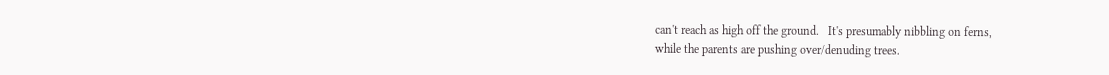can't reach as high off the ground.   It's presumably nibbling on ferns,
while the parents are pushing over/denuding trees.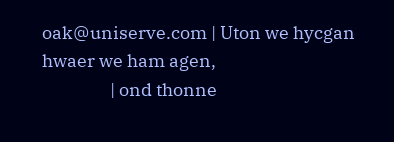oak@uniserve.com | Uton we hycgan    hwaer we ham agen,
                 | ond thonne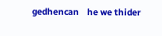gedhencan    he we thider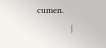cumen.
                 |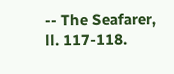-- The Seafarer, ll. 117-118.